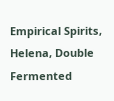Empirical Spirits, Helena, Double Fermented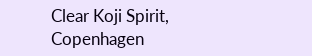Clear Koji Spirit, Copenhagen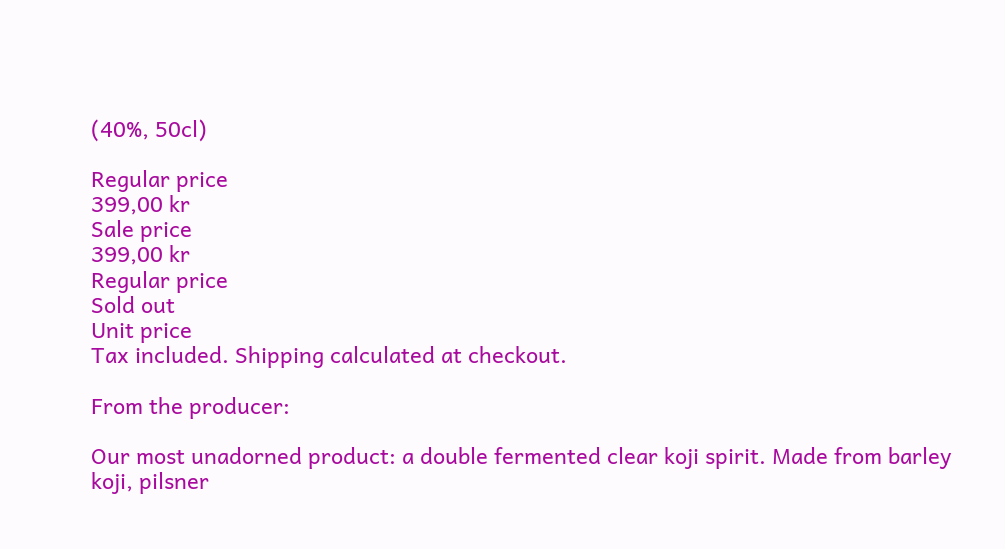(40%, 50cl)

Regular price
399,00 kr
Sale price
399,00 kr
Regular price
Sold out
Unit price
Tax included. Shipping calculated at checkout.

From the producer:

Our most unadorned product: a double fermented clear koji spirit. Made from barley koji, pilsner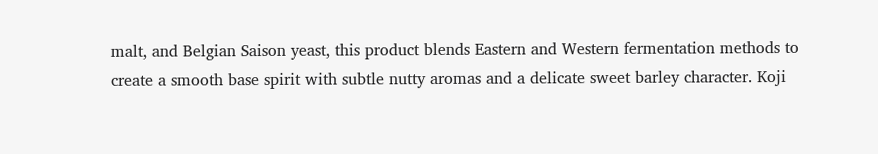malt, and Belgian Saison yeast, this product blends Eastern and Western fermentation methods to
create a smooth base spirit with subtle nutty aromas and a delicate sweet barley character. Koji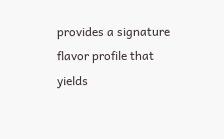provides a signature flavor profile that yields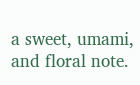a sweet, umami, and floral note.